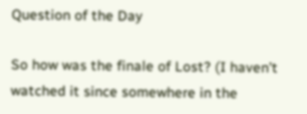Question of the Day

So how was the finale of Lost? (I haven’t watched it since somewhere in the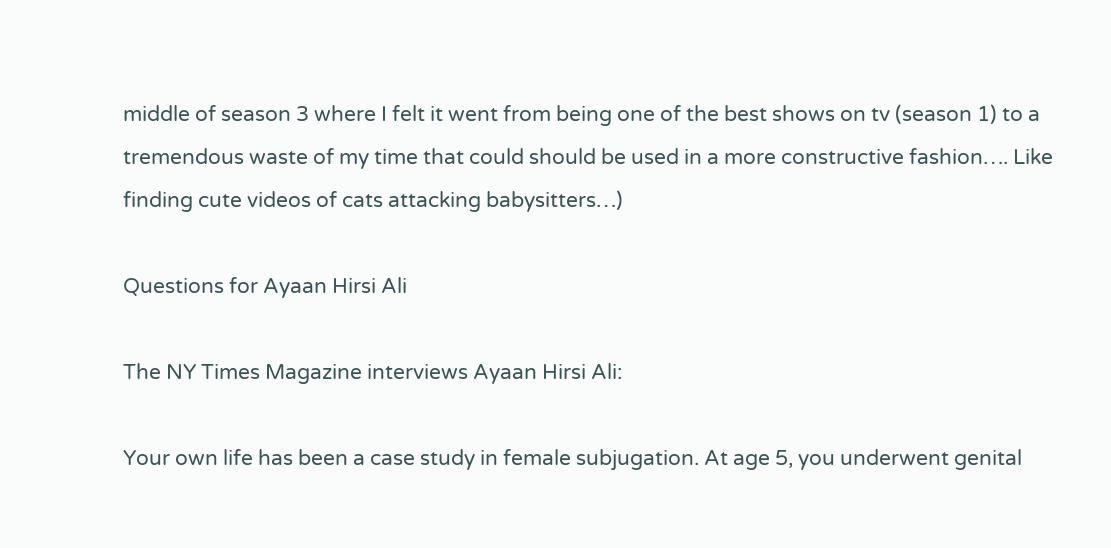middle of season 3 where I felt it went from being one of the best shows on tv (season 1) to a tremendous waste of my time that could should be used in a more constructive fashion…. Like finding cute videos of cats attacking babysitters…)

Questions for Ayaan Hirsi Ali

The NY Times Magazine interviews Ayaan Hirsi Ali:

Your own life has been a case study in female subjugation. At age 5, you underwent genital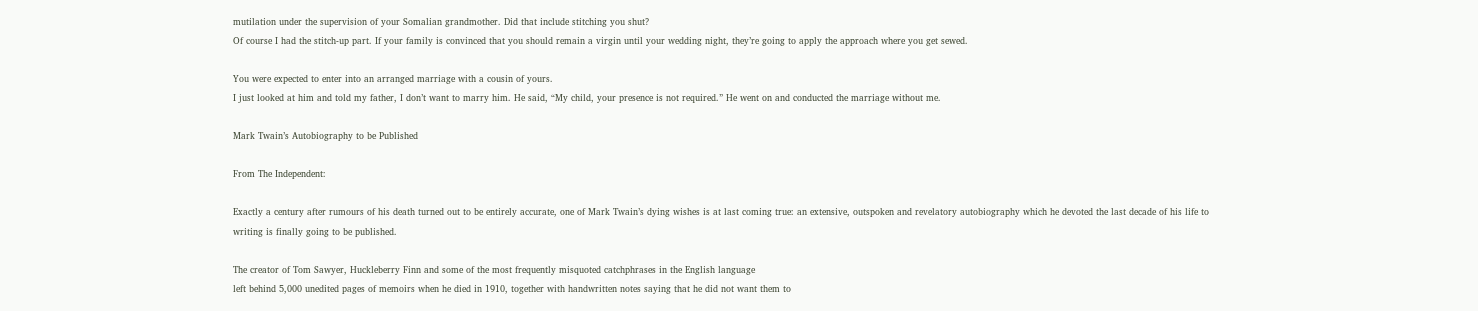mutilation under the supervision of your Somalian grandmother. Did that include stitching you shut?
Of course I had the stitch-up part. If your family is convinced that you should remain a virgin until your wedding night, they’re going to apply the approach where you get sewed.

You were expected to enter into an arranged marriage with a cousin of yours.
I just looked at him and told my father, I don’t want to marry him. He said, “My child, your presence is not required.” He went on and conducted the marriage without me.

Mark Twain’s Autobiography to be Published

From The Independent:

Exactly a century after rumours of his death turned out to be entirely accurate, one of Mark Twain’s dying wishes is at last coming true: an extensive, outspoken and revelatory autobiography which he devoted the last decade of his life to writing is finally going to be published.

The creator of Tom Sawyer, Huckleberry Finn and some of the most frequently misquoted catchphrases in the English language
left behind 5,000 unedited pages of memoirs when he died in 1910, together with handwritten notes saying that he did not want them to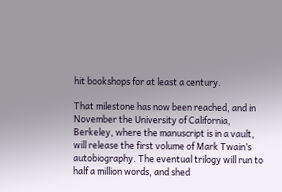hit bookshops for at least a century.

That milestone has now been reached, and in November the University of California, Berkeley, where the manuscript is in a vault, will release the first volume of Mark Twain’s autobiography. The eventual trilogy will run to half a million words, and shed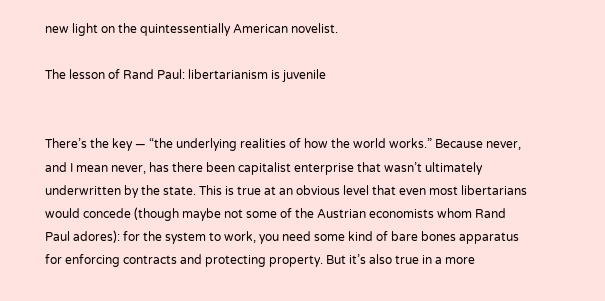new light on the quintessentially American novelist.

The lesson of Rand Paul: libertarianism is juvenile


There’s the key — “the underlying realities of how the world works.” Because never, and I mean never, has there been capitalist enterprise that wasn’t ultimately underwritten by the state. This is true at an obvious level that even most libertarians would concede (though maybe not some of the Austrian economists whom Rand Paul adores): for the system to work, you need some kind of bare bones apparatus for enforcing contracts and protecting property. But it’s also true in a more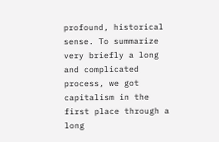profound, historical sense. To summarize very briefly a long and complicated process, we got capitalism in the first place through a long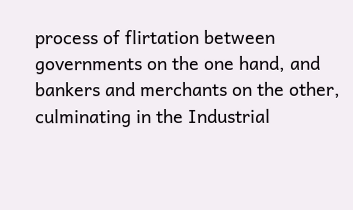process of flirtation between governments on the one hand, and bankers and merchants on the other, culminating in the Industrial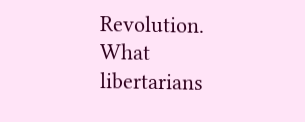Revolution. What libertarians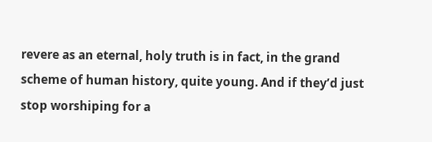revere as an eternal, holy truth is in fact, in the grand scheme of human history, quite young. And if they’d just stop worshiping for a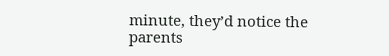minute, they’d notice the parents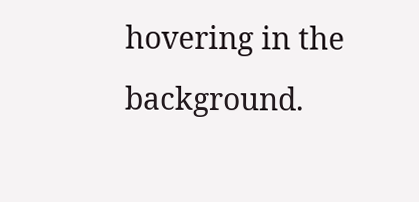hovering in the background.